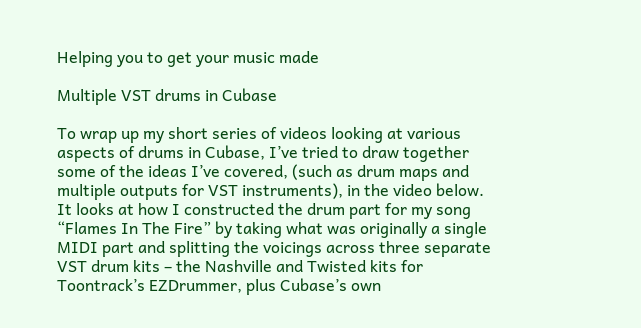Helping you to get your music made

Multiple VST drums in Cubase

To wrap up my short series of videos looking at various aspects of drums in Cubase, I’ve tried to draw together some of the ideas I’ve covered, (such as drum maps and multiple outputs for VST instruments), in the video below.  It looks at how I constructed the drum part for my song “Flames In The Fire” by taking what was originally a single MIDI part and splitting the voicings across three separate VST drum kits – the Nashville and Twisted kits for Toontrack’s EZDrummer, plus Cubase’s own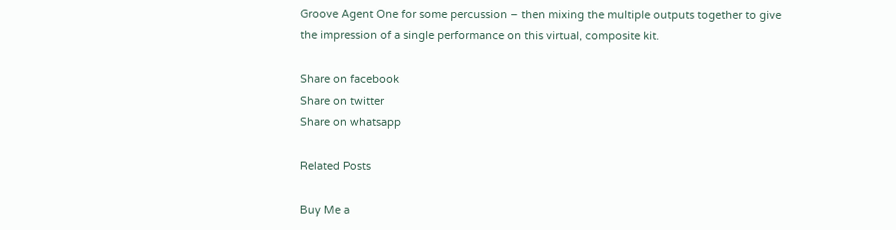Groove Agent One for some percussion – then mixing the multiple outputs together to give the impression of a single performance on this virtual, composite kit.

Share on facebook
Share on twitter
Share on whatsapp

Related Posts

Buy Me a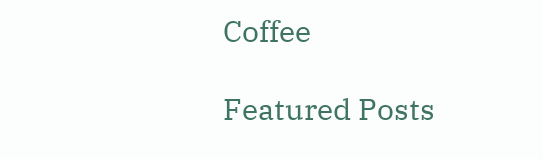Coffee

Featured Posts